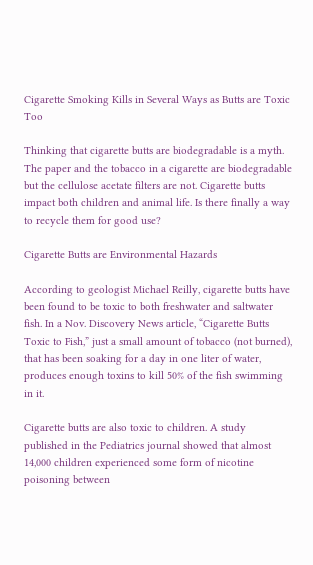Cigarette Smoking Kills in Several Ways as Butts are Toxic Too

Thinking that cigarette butts are biodegradable is a myth. The paper and the tobacco in a cigarette are biodegradable but the cellulose acetate filters are not. Cigarette butts impact both children and animal life. Is there finally a way to recycle them for good use?

Cigarette Butts are Environmental Hazards

According to geologist Michael Reilly, cigarette butts have been found to be toxic to both freshwater and saltwater fish. In a Nov. Discovery News article, “Cigarette Butts Toxic to Fish,” just a small amount of tobacco (not burned), that has been soaking for a day in one liter of water, produces enough toxins to kill 50% of the fish swimming in it.

Cigarette butts are also toxic to children. A study published in the Pediatrics journal showed that almost 14,000 children experienced some form of nicotine poisoning between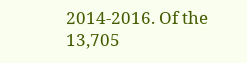2014-2016. Of the 13,705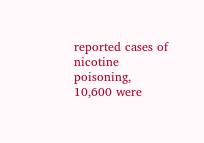reported cases of nicotine poisoning, 10,600 were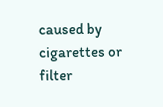caused by cigarettes or filter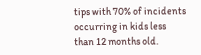tips with 70% of incidents occurring in kids less than 12 months old.